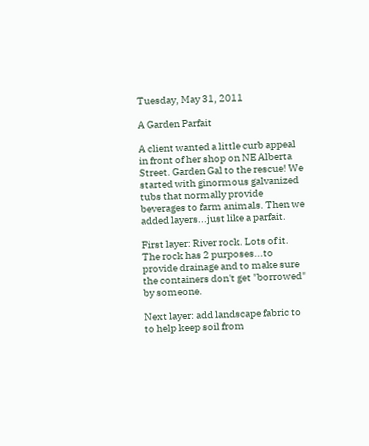Tuesday, May 31, 2011

A Garden Parfait

A client wanted a little curb appeal in front of her shop on NE Alberta Street. Garden Gal to the rescue! We started with ginormous galvanized tubs that normally provide beverages to farm animals. Then we added layers...just like a parfait.

First layer: River rock. Lots of it. The rock has 2 purposes...to provide drainage and to make sure the containers don't get "borrowed" by someone.

Next layer: add landscape fabric to to help keep soil from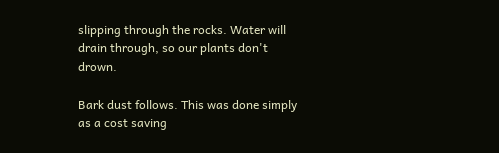slipping through the rocks. Water will drain through, so our plants don't drown.

Bark dust follows. This was done simply as a cost saving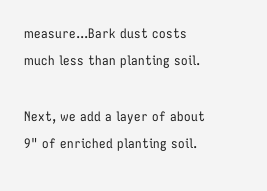measure...Bark dust costs much less than planting soil.

Next, we add a layer of about 9" of enriched planting soil.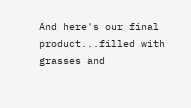And here's our final product...filled with grasses and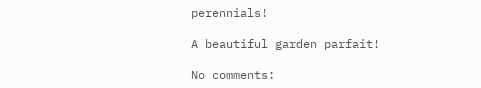perennials!

A beautiful garden parfait!

No comments: